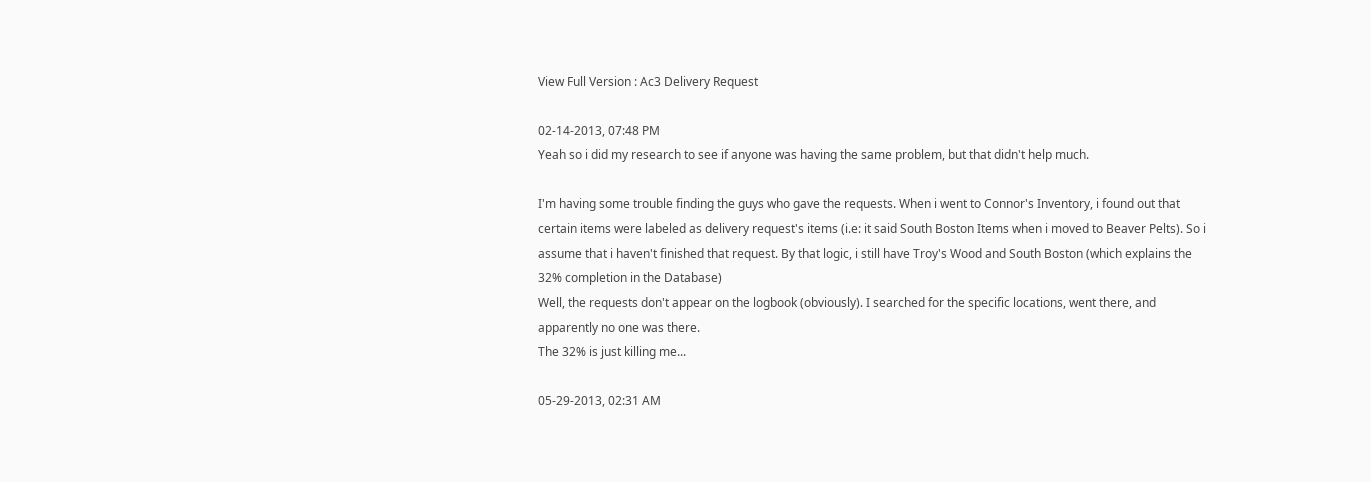View Full Version : Ac3 Delivery Request

02-14-2013, 07:48 PM
Yeah so i did my research to see if anyone was having the same problem, but that didn't help much.

I'm having some trouble finding the guys who gave the requests. When i went to Connor's Inventory, i found out that certain items were labeled as delivery request's items (i.e: it said South Boston Items when i moved to Beaver Pelts). So i assume that i haven't finished that request. By that logic, i still have Troy's Wood and South Boston (which explains the 32% completion in the Database)
Well, the requests don't appear on the logbook (obviously). I searched for the specific locations, went there, and apparently no one was there.
The 32% is just killing me...

05-29-2013, 02:31 AM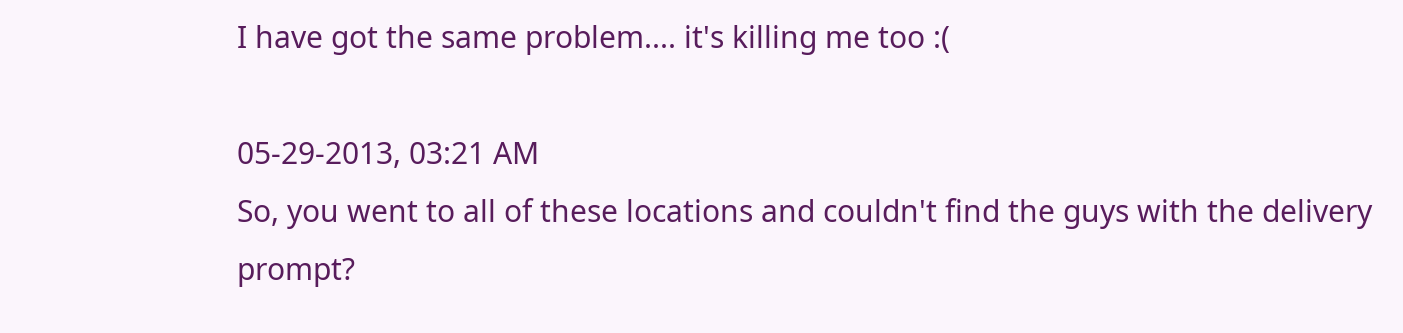I have got the same problem.... it's killing me too :(

05-29-2013, 03:21 AM
So, you went to all of these locations and couldn't find the guys with the delivery prompt?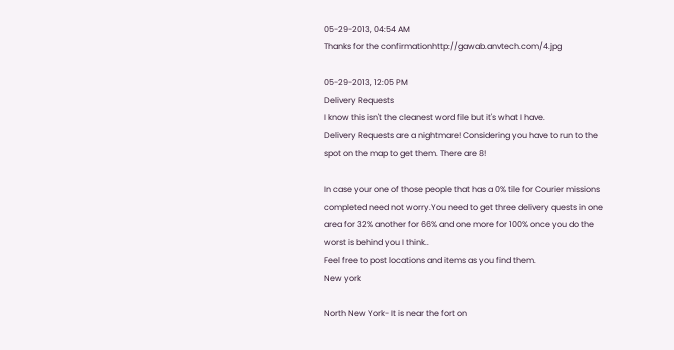05-29-2013, 04:54 AM
Thanks for the confirmationhttp://gawab.anvtech.com/4.jpg

05-29-2013, 12:05 PM
Delivery Requests
I know this isn't the cleanest word file but it's what I have.
Delivery Requests are a nightmare! Considering you have to run to the spot on the map to get them. There are 8!

In case your one of those people that has a 0% tile for Courier missions completed need not worry.You need to get three delivery quests in one area for 32% another for 66% and one more for 100% once you do the worst is behind you I think..
Feel free to post locations and items as you find them.
New york

North New York- It is near the fort on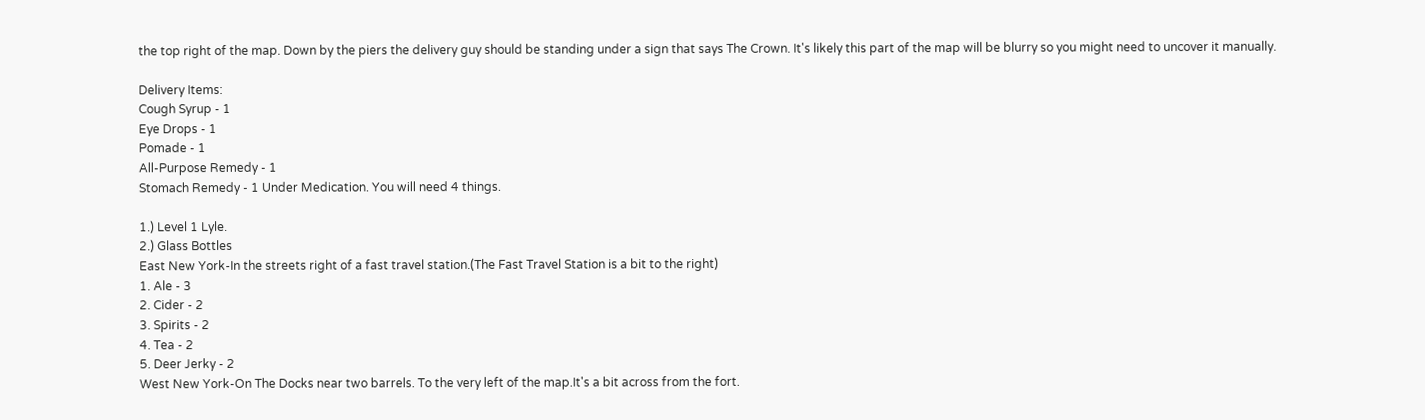the top right of the map. Down by the piers the delivery guy should be standing under a sign that says The Crown. It's likely this part of the map will be blurry so you might need to uncover it manually.

Delivery Items:
Cough Syrup - 1
Eye Drops - 1
Pomade - 1
All-Purpose Remedy - 1
Stomach Remedy - 1 Under Medication. You will need 4 things.

1.) Level 1 Lyle.
2.) Glass Bottles
East New York-In the streets right of a fast travel station.(The Fast Travel Station is a bit to the right)
1. Ale - 3
2. Cider - 2
3. Spirits - 2
4. Tea - 2
5. Deer Jerky - 2
West New York-On The Docks near two barrels. To the very left of the map.It's a bit across from the fort.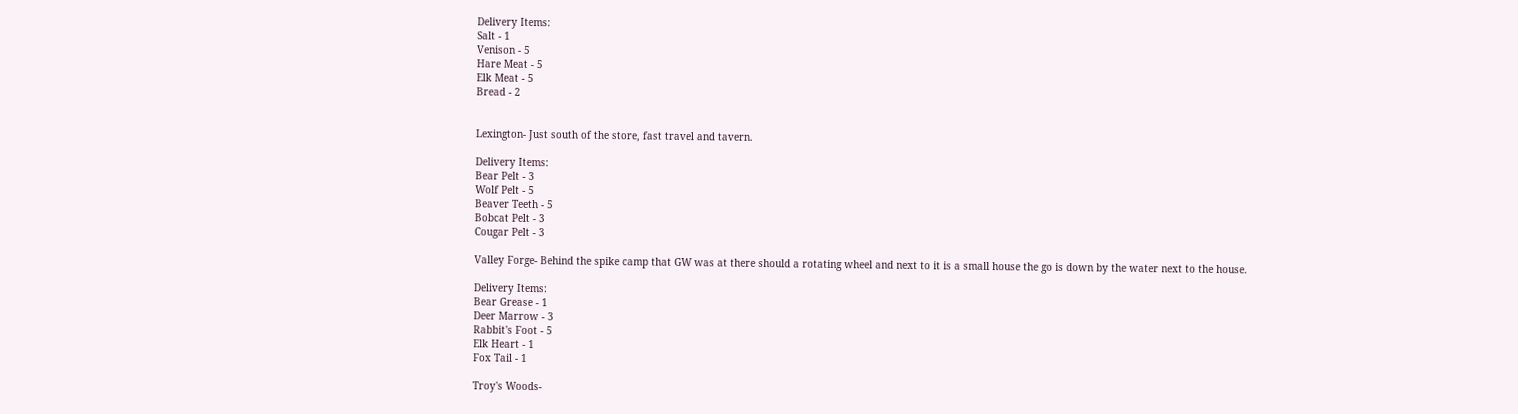Delivery Items:
Salt - 1
Venison - 5
Hare Meat - 5
Elk Meat - 5
Bread - 2


Lexington- Just south of the store, fast travel and tavern.

Delivery Items:
Bear Pelt - 3
Wolf Pelt - 5
Beaver Teeth - 5
Bobcat Pelt - 3
Cougar Pelt - 3

Valley Forge- Behind the spike camp that GW was at there should a rotating wheel and next to it is a small house the go is down by the water next to the house.

Delivery Items:
Bear Grease - 1
Deer Marrow - 3
Rabbit's Foot - 5
Elk Heart - 1
Fox Tail - 1

Troy's Woods-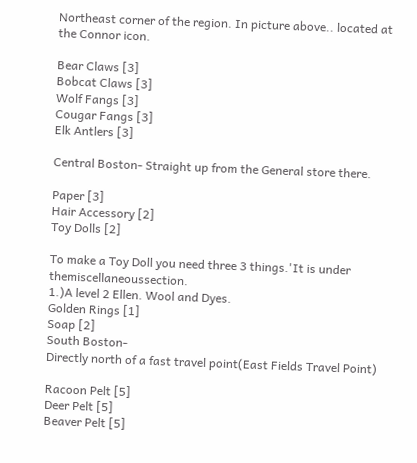Northeast corner of the region. In picture above.. located at the Connor icon.

Bear Claws [3]
Bobcat Claws [3]
Wolf Fangs [3]
Cougar Fangs [3]
Elk Antlers [3]

Central Boston- Straight up from the General store there.

Paper [3]
Hair Accessory [2]
Toy Dolls [2]

To make a Toy Doll you need three 3 things.'It is under themiscellaneoussection.
1.)A level 2 Ellen. Wool and Dyes.
Golden Rings [1]
Soap [2]
South Boston-
Directly north of a fast travel point(East Fields Travel Point)

Racoon Pelt [5]
Deer Pelt [5]
Beaver Pelt [5]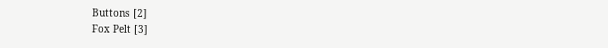Buttons [2]
Fox Pelt [3]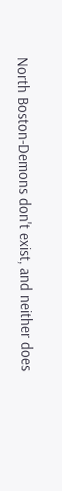North Boston-Demons don't exist, and neither does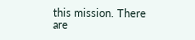this mission. There are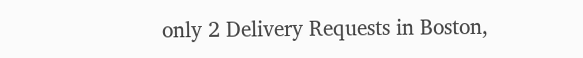only 2 Delivery Requests in Boston,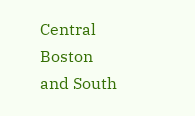Central Boston and South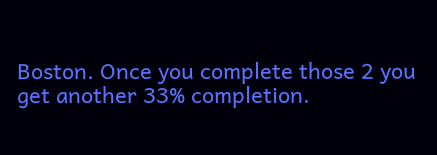Boston. Once you complete those 2 you get another 33% completion.